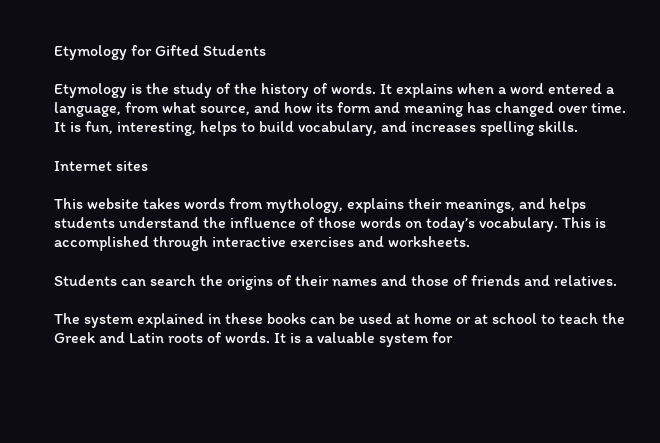Etymology for Gifted Students

Etymology is the study of the history of words. It explains when a word entered a language, from what source, and how its form and meaning has changed over time. It is fun, interesting, helps to build vocabulary, and increases spelling skills.

Internet sites

This website takes words from mythology, explains their meanings, and helps students understand the influence of those words on today’s vocabulary. This is accomplished through interactive exercises and worksheets.

Students can search the origins of their names and those of friends and relatives.

The system explained in these books can be used at home or at school to teach the Greek and Latin roots of words. It is a valuable system for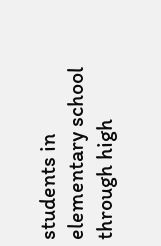students in elementary school through high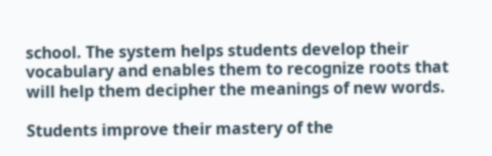school. The system helps students develop their vocabulary and enables them to recognize roots that will help them decipher the meanings of new words.

Students improve their mastery of the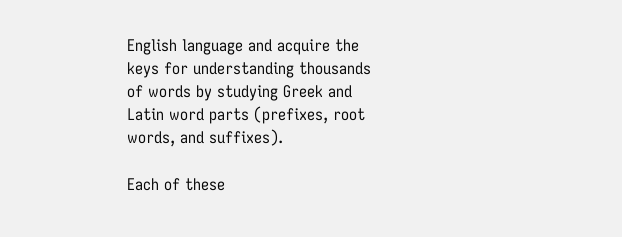English language and acquire the keys for understanding thousands of words by studying Greek and Latin word parts (prefixes, root words, and suffixes).

Each of these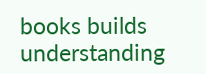books builds understanding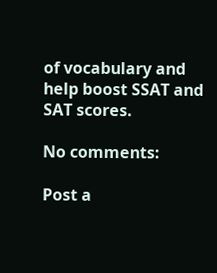of vocabulary and help boost SSAT and SAT scores.

No comments:

Post a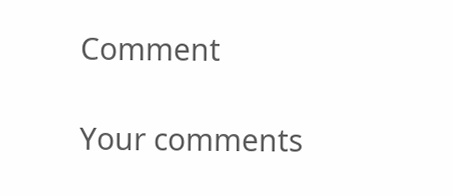Comment

Your comments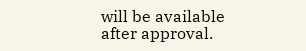will be available after approval.